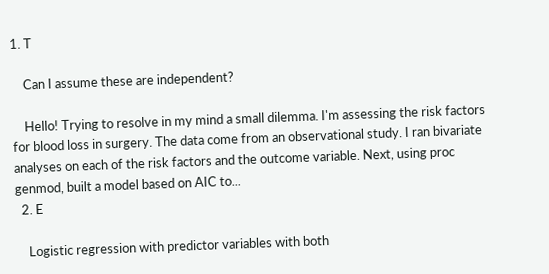1. T

    Can I assume these are independent?

    Hello! Trying to resolve in my mind a small dilemma. I'm assessing the risk factors for blood loss in surgery. The data come from an observational study. I ran bivariate analyses on each of the risk factors and the outcome variable. Next, using proc genmod, built a model based on AIC to...
  2. E

    Logistic regression with predictor variables with both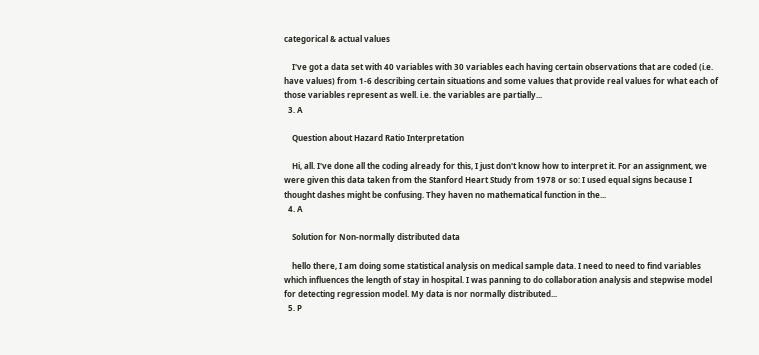categorical & actual values

    I've got a data set with 40 variables with 30 variables each having certain observations that are coded (i.e. have values) from 1-6 describing certain situations and some values that provide real values for what each of those variables represent as well. i.e. the variables are partially...
  3. A

    Question about Hazard Ratio Interpretation

    Hi, all. I've done all the coding already for this, I just don't know how to interpret it. For an assignment, we were given this data taken from the Stanford Heart Study from 1978 or so: I used equal signs because I thought dashes might be confusing. They haven no mathematical function in the...
  4. A

    Solution for Non-normally distributed data

    hello there, I am doing some statistical analysis on medical sample data. I need to need to find variables which influences the length of stay in hospital. I was panning to do collaboration analysis and stepwise model for detecting regression model. My data is nor normally distributed...
  5. P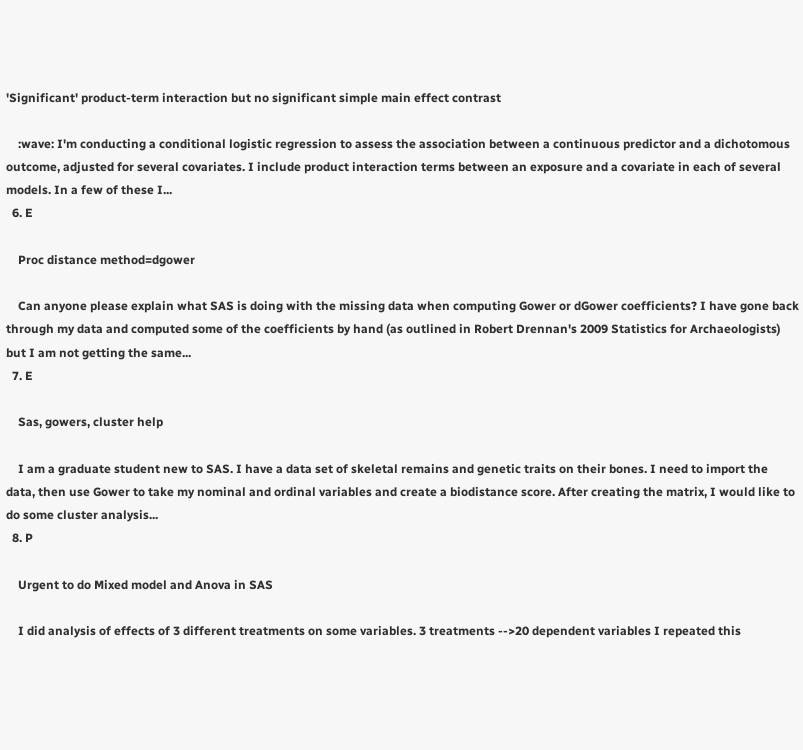'Significant' product-term interaction but no significant simple main effect contrast

    :wave: I'm conducting a conditional logistic regression to assess the association between a continuous predictor and a dichotomous outcome, adjusted for several covariates. I include product interaction terms between an exposure and a covariate in each of several models. In a few of these I...
  6. E

    Proc distance method=dgower

    Can anyone please explain what SAS is doing with the missing data when computing Gower or dGower coefficients? I have gone back through my data and computed some of the coefficients by hand (as outlined in Robert Drennan's 2009 Statistics for Archaeologists) but I am not getting the same...
  7. E

    Sas, gowers, cluster help

    I am a graduate student new to SAS. I have a data set of skeletal remains and genetic traits on their bones. I need to import the data, then use Gower to take my nominal and ordinal variables and create a biodistance score. After creating the matrix, I would like to do some cluster analysis...
  8. P

    Urgent to do Mixed model and Anova in SAS

    I did analysis of effects of 3 different treatments on some variables. 3 treatments -->20 dependent variables I repeated this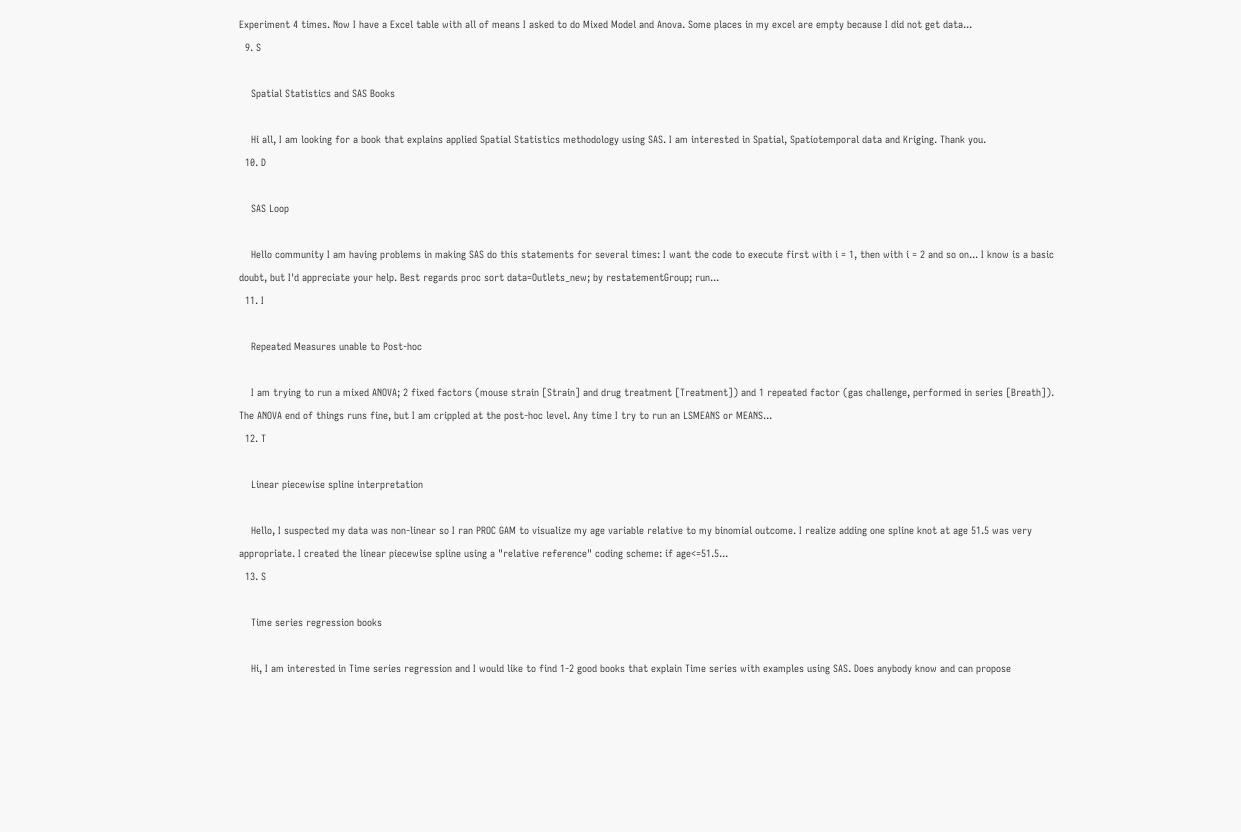Experiment 4 times. Now I have a Excel table with all of means I asked to do Mixed Model and Anova. Some places in my excel are empty because I did not get data...
  9. S

    Spatial Statistics and SAS Books

    Hi all, I am looking for a book that explains applied Spatial Statistics methodology using SAS. I am interested in Spatial, Spatiotemporal data and Kriging. Thank you.
  10. D

    SAS Loop

    Hello community I am having problems in making SAS do this statements for several times: I want the code to execute first with i = 1, then with i = 2 and so on... I know is a basic doubt, but I'd appreciate your help. Best regards proc sort data=Outlets_new; by restatementGroup; run...
  11. I

    Repeated Measures unable to Post-hoc

    I am trying to run a mixed ANOVA; 2 fixed factors (mouse strain [Strain] and drug treatment [Treatment]) and 1 repeated factor (gas challenge, performed in series [Breath]). The ANOVA end of things runs fine, but I am crippled at the post-hoc level. Any time I try to run an LSMEANS or MEANS...
  12. T

    Linear piecewise spline interpretation

    Hello, I suspected my data was non-linear so I ran PROC GAM to visualize my age variable relative to my binomial outcome. I realize adding one spline knot at age 51.5 was very appropriate. I created the linear piecewise spline using a "relative reference" coding scheme: if age<=51.5...
  13. S

    Time series regression books

    Hi, I am interested in Time series regression and I would like to find 1-2 good books that explain Time series with examples using SAS. Does anybody know and can propose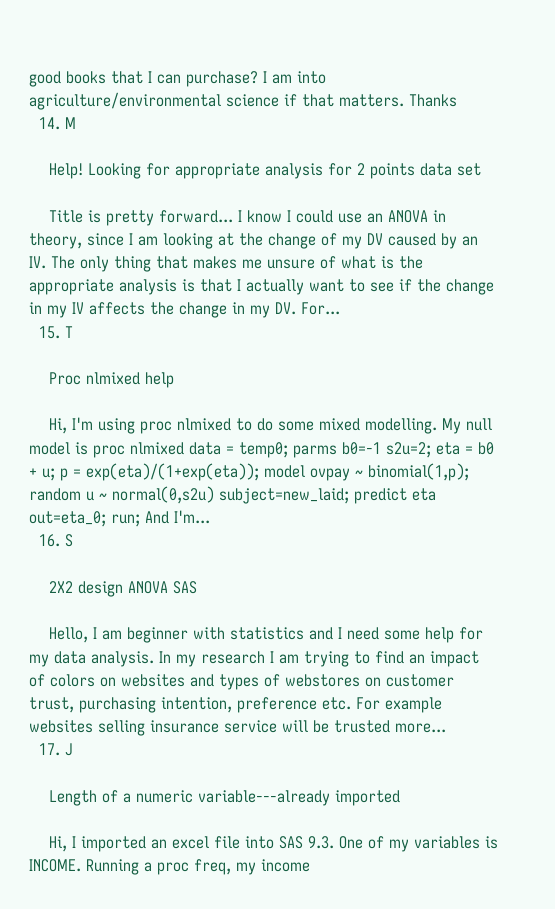good books that I can purchase? I am into agriculture/environmental science if that matters. Thanks
  14. M

    Help! Looking for appropriate analysis for 2 points data set

    Title is pretty forward... I know I could use an ANOVA in theory, since I am looking at the change of my DV caused by an IV. The only thing that makes me unsure of what is the appropriate analysis is that I actually want to see if the change in my IV affects the change in my DV. For...
  15. T

    Proc nlmixed help

    Hi, I'm using proc nlmixed to do some mixed modelling. My null model is proc nlmixed data = temp0; parms b0=-1 s2u=2; eta = b0 + u; p = exp(eta)/(1+exp(eta)); model ovpay ~ binomial(1,p); random u ~ normal(0,s2u) subject=new_laid; predict eta out=eta_0; run; And I'm...
  16. S

    2X2 design ANOVA SAS

    Hello, I am beginner with statistics and I need some help for my data analysis. In my research I am trying to find an impact of colors on websites and types of webstores on customer trust, purchasing intention, preference etc. For example websites selling insurance service will be trusted more...
  17. J

    Length of a numeric variable---already imported

    Hi, I imported an excel file into SAS 9.3. One of my variables is INCOME. Running a proc freq, my income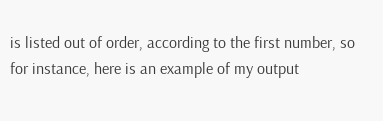is listed out of order, according to the first number, so for instance, here is an example of my output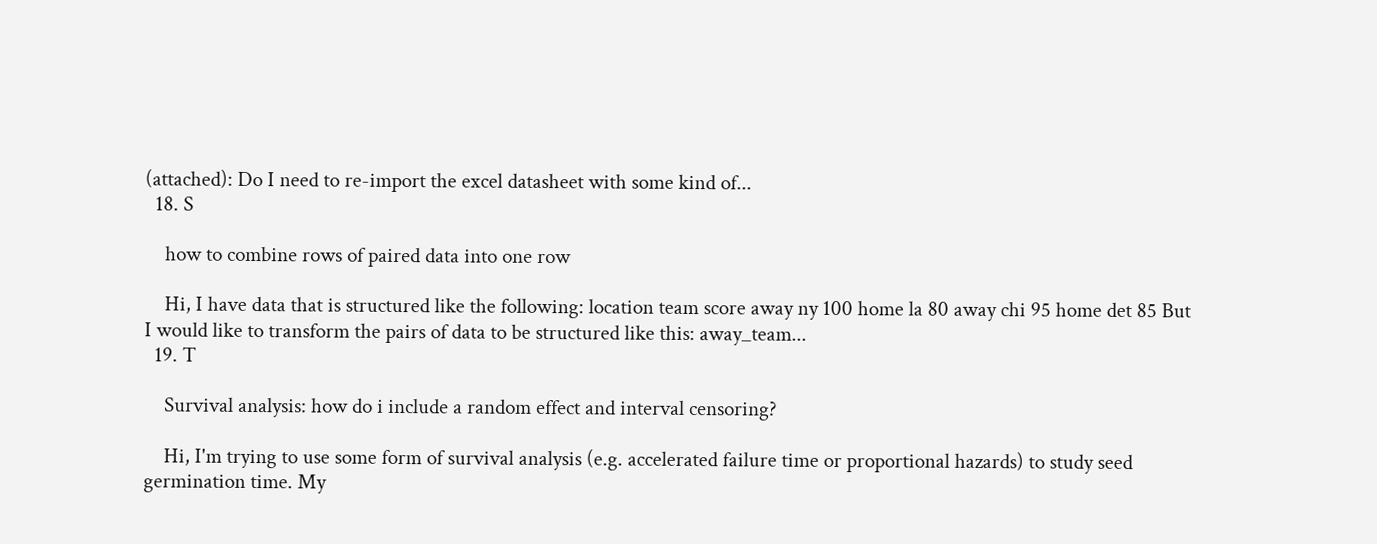(attached): Do I need to re-import the excel datasheet with some kind of...
  18. S

    how to combine rows of paired data into one row

    Hi, I have data that is structured like the following: location team score away ny 100 home la 80 away chi 95 home det 85 But I would like to transform the pairs of data to be structured like this: away_team...
  19. T

    Survival analysis: how do i include a random effect and interval censoring?

    Hi, I'm trying to use some form of survival analysis (e.g. accelerated failure time or proportional hazards) to study seed germination time. My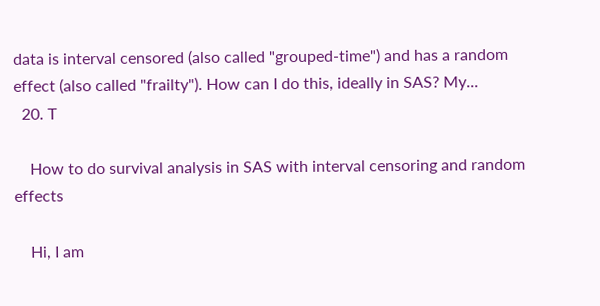data is interval censored (also called "grouped-time") and has a random effect (also called "frailty"). How can I do this, ideally in SAS? My...
  20. T

    How to do survival analysis in SAS with interval censoring and random effects

    Hi, I am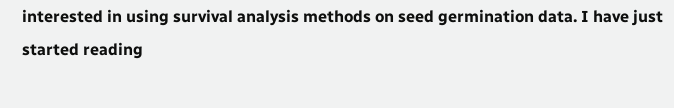interested in using survival analysis methods on seed germination data. I have just started reading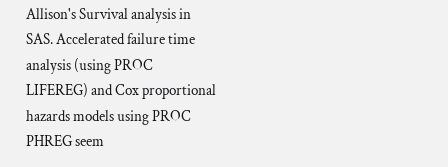Allison's Survival analysis in SAS. Accelerated failure time analysis (using PROC LIFEREG) and Cox proportional hazards models using PROC PHREG seem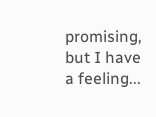promising, but I have a feeling...